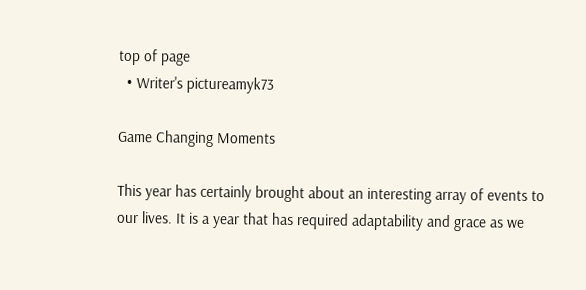top of page
  • Writer's pictureamyk73

Game Changing Moments

This year has certainly brought about an interesting array of events to our lives. It is a year that has required adaptability and grace as we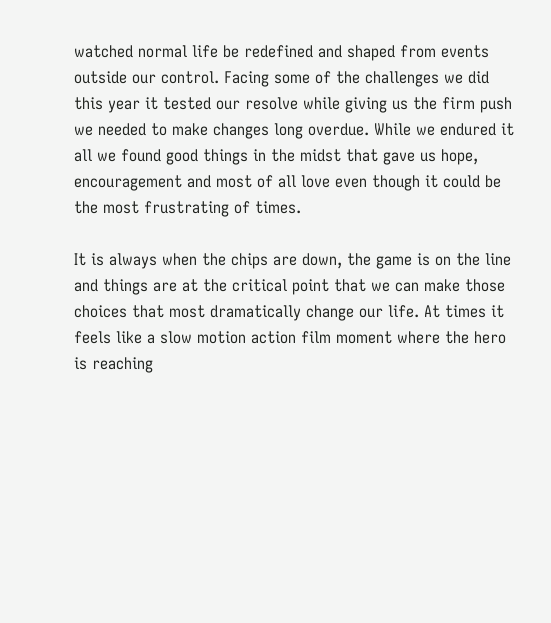watched normal life be redefined and shaped from events outside our control. Facing some of the challenges we did this year it tested our resolve while giving us the firm push we needed to make changes long overdue. While we endured it all we found good things in the midst that gave us hope, encouragement and most of all love even though it could be the most frustrating of times.

It is always when the chips are down, the game is on the line and things are at the critical point that we can make those choices that most dramatically change our life. At times it feels like a slow motion action film moment where the hero is reaching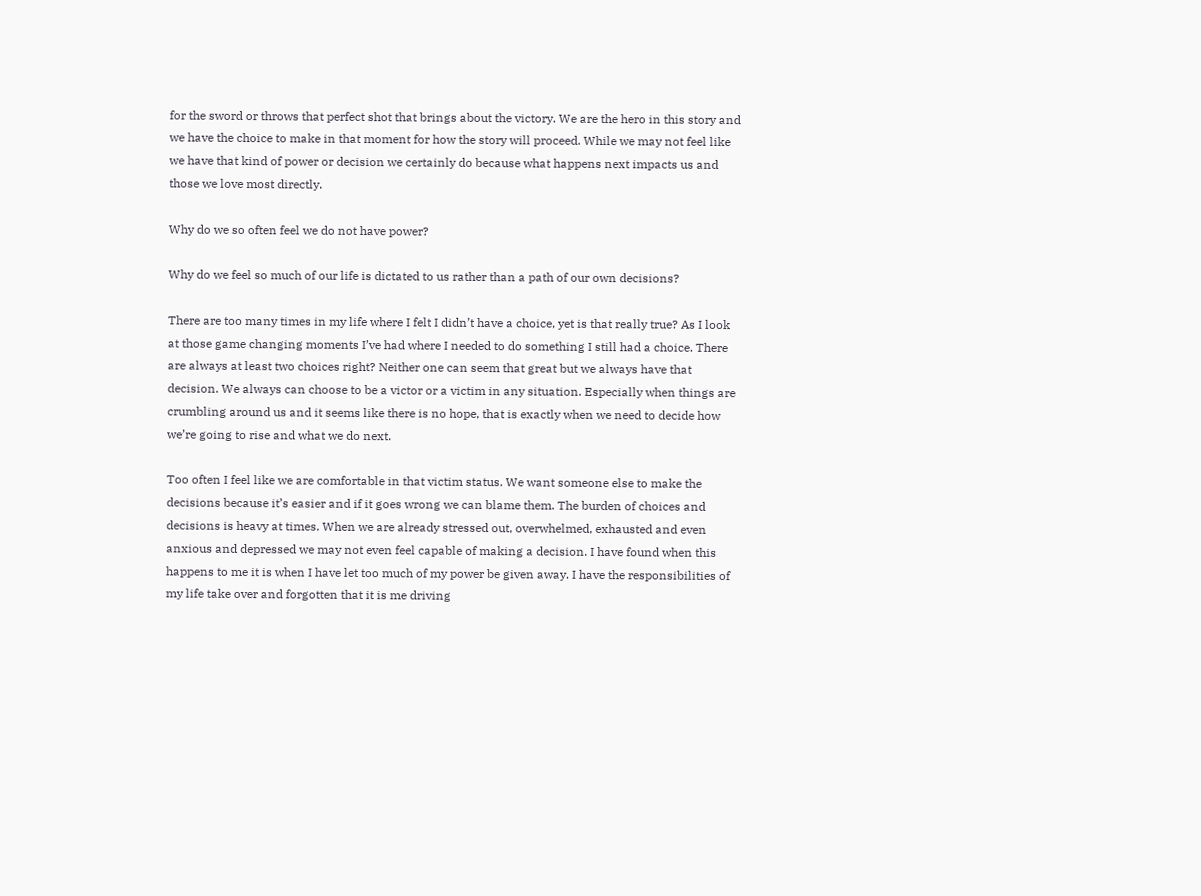for the sword or throws that perfect shot that brings about the victory. We are the hero in this story and we have the choice to make in that moment for how the story will proceed. While we may not feel like we have that kind of power or decision we certainly do because what happens next impacts us and those we love most directly.

Why do we so often feel we do not have power?

Why do we feel so much of our life is dictated to us rather than a path of our own decisions?

There are too many times in my life where I felt I didn’t have a choice, yet is that really true? As I look at those game changing moments I’ve had where I needed to do something I still had a choice. There are always at least two choices right? Neither one can seem that great but we always have that decision. We always can choose to be a victor or a victim in any situation. Especially when things are crumbling around us and it seems like there is no hope, that is exactly when we need to decide how we’re going to rise and what we do next.

Too often I feel like we are comfortable in that victim status. We want someone else to make the decisions because it’s easier and if it goes wrong we can blame them. The burden of choices and decisions is heavy at times. When we are already stressed out, overwhelmed, exhausted and even anxious and depressed we may not even feel capable of making a decision. I have found when this happens to me it is when I have let too much of my power be given away. I have the responsibilities of my life take over and forgotten that it is me driving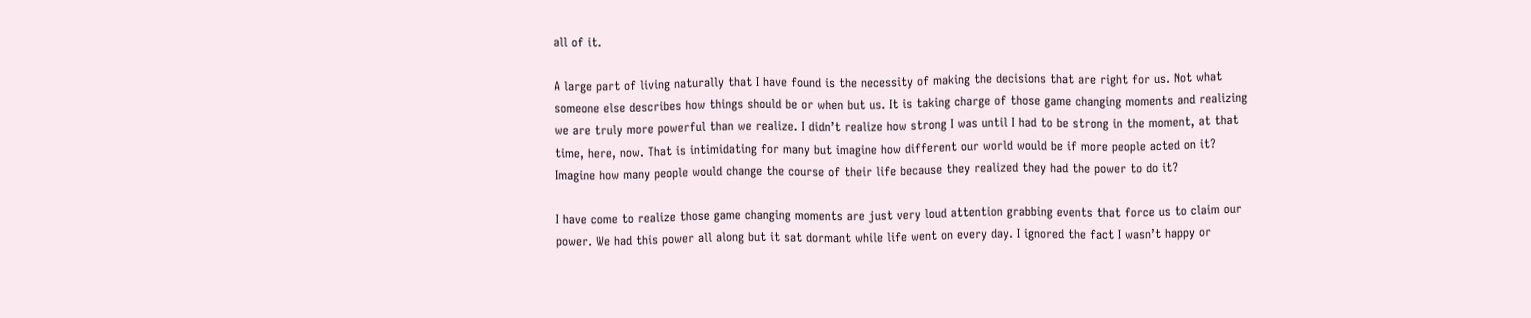all of it.

A large part of living naturally that I have found is the necessity of making the decisions that are right for us. Not what someone else describes how things should be or when but us. It is taking charge of those game changing moments and realizing we are truly more powerful than we realize. I didn’t realize how strong I was until I had to be strong in the moment, at that time, here, now. That is intimidating for many but imagine how different our world would be if more people acted on it? Imagine how many people would change the course of their life because they realized they had the power to do it?

I have come to realize those game changing moments are just very loud attention grabbing events that force us to claim our power. We had this power all along but it sat dormant while life went on every day. I ignored the fact I wasn’t happy or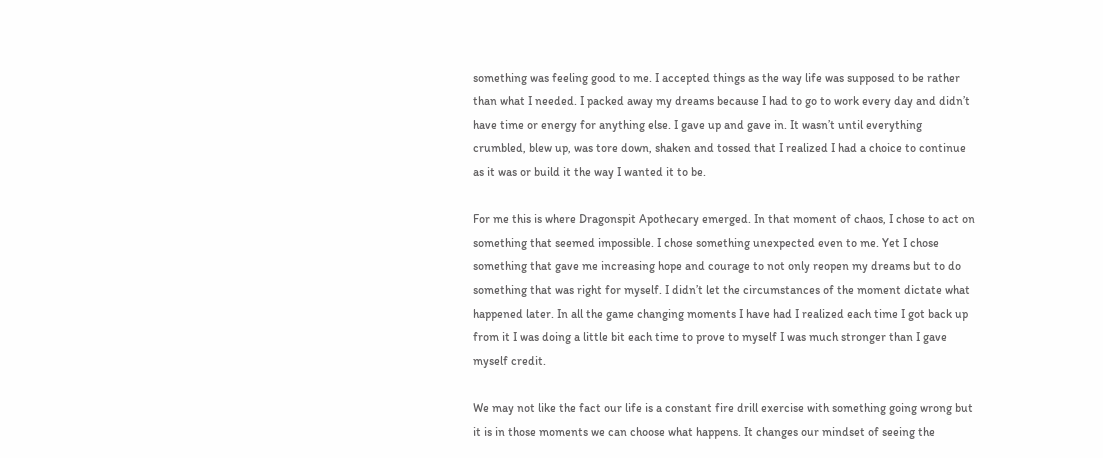something was feeling good to me. I accepted things as the way life was supposed to be rather than what I needed. I packed away my dreams because I had to go to work every day and didn’t have time or energy for anything else. I gave up and gave in. It wasn’t until everything crumbled, blew up, was tore down, shaken and tossed that I realized I had a choice to continue as it was or build it the way I wanted it to be.

For me this is where Dragonspit Apothecary emerged. In that moment of chaos, I chose to act on something that seemed impossible. I chose something unexpected even to me. Yet I chose something that gave me increasing hope and courage to not only reopen my dreams but to do something that was right for myself. I didn’t let the circumstances of the moment dictate what happened later. In all the game changing moments I have had I realized each time I got back up from it I was doing a little bit each time to prove to myself I was much stronger than I gave myself credit.

We may not like the fact our life is a constant fire drill exercise with something going wrong but it is in those moments we can choose what happens. It changes our mindset of seeing the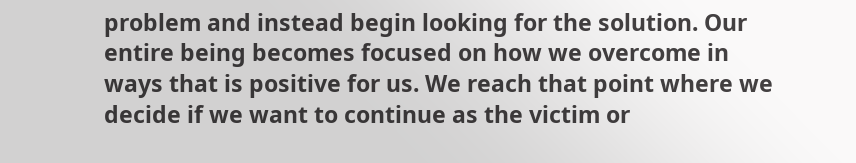problem and instead begin looking for the solution. Our entire being becomes focused on how we overcome in ways that is positive for us. We reach that point where we decide if we want to continue as the victim or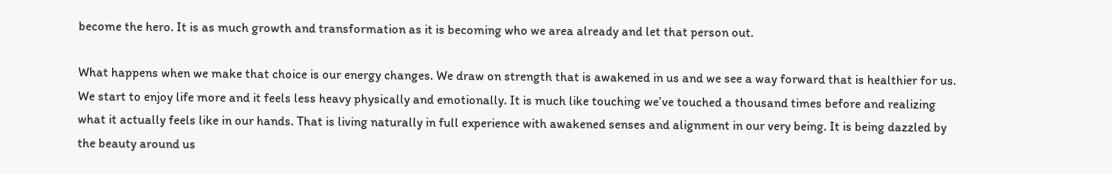become the hero. It is as much growth and transformation as it is becoming who we area already and let that person out.

What happens when we make that choice is our energy changes. We draw on strength that is awakened in us and we see a way forward that is healthier for us. We start to enjoy life more and it feels less heavy physically and emotionally. It is much like touching we’ve touched a thousand times before and realizing what it actually feels like in our hands. That is living naturally in full experience with awakened senses and alignment in our very being. It is being dazzled by the beauty around us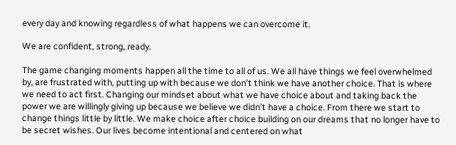every day and knowing regardless of what happens we can overcome it.

We are confident, strong, ready.

The game changing moments happen all the time to all of us. We all have things we feel overwhelmed by, are frustrated with, putting up with because we don’t think we have another choice. That is where we need to act first. Changing our mindset about what we have choice about and taking back the power we are willingly giving up because we believe we didn’t have a choice. From there we start to change things little by little. We make choice after choice building on our dreams that no longer have to be secret wishes. Our lives become intentional and centered on what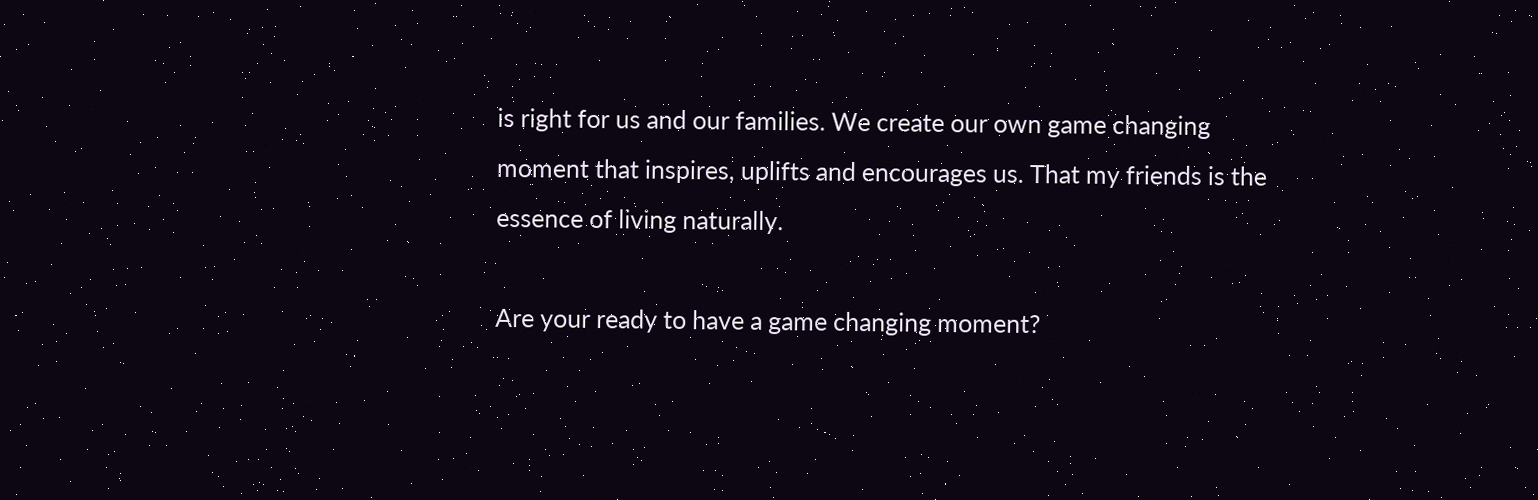is right for us and our families. We create our own game changing moment that inspires, uplifts and encourages us. That my friends is the essence of living naturally.

Are your ready to have a game changing moment?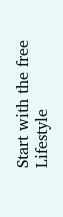Start with the free Lifestyle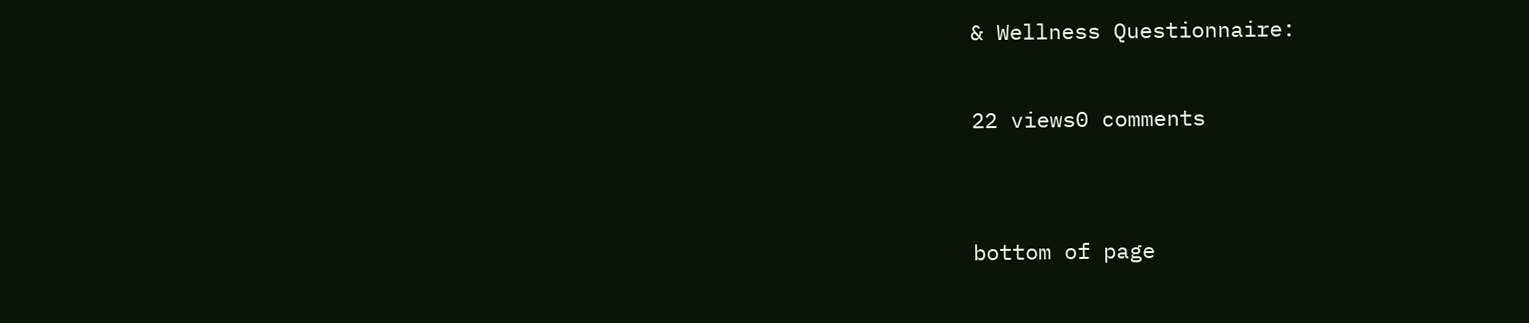& Wellness Questionnaire:

22 views0 comments


bottom of page